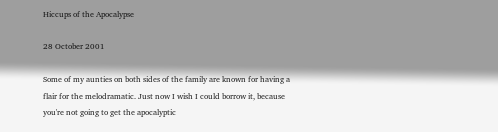Hiccups of the Apocalypse

28 October 2001

Some of my aunties on both sides of the family are known for having a flair for the melodramatic. Just now I wish I could borrow it, because you're not going to get the apocalyptic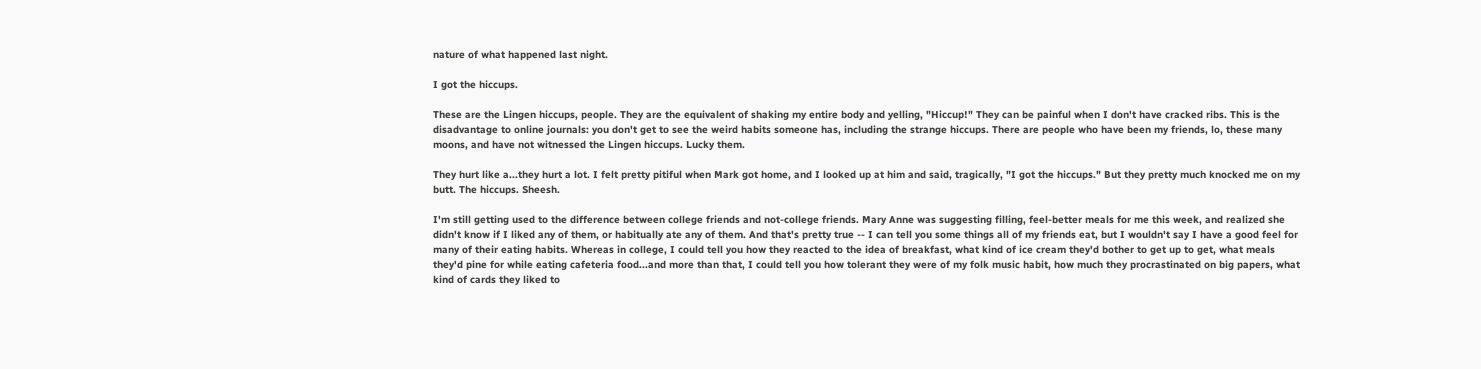nature of what happened last night.

I got the hiccups.

These are the Lingen hiccups, people. They are the equivalent of shaking my entire body and yelling, "Hiccup!" They can be painful when I don't have cracked ribs. This is the disadvantage to online journals: you don't get to see the weird habits someone has, including the strange hiccups. There are people who have been my friends, lo, these many moons, and have not witnessed the Lingen hiccups. Lucky them.

They hurt like a...they hurt a lot. I felt pretty pitiful when Mark got home, and I looked up at him and said, tragically, "I got the hiccups." But they pretty much knocked me on my butt. The hiccups. Sheesh.

I'm still getting used to the difference between college friends and not-college friends. Mary Anne was suggesting filling, feel-better meals for me this week, and realized she didn't know if I liked any of them, or habitually ate any of them. And that's pretty true -- I can tell you some things all of my friends eat, but I wouldn't say I have a good feel for many of their eating habits. Whereas in college, I could tell you how they reacted to the idea of breakfast, what kind of ice cream they'd bother to get up to get, what meals they'd pine for while eating cafeteria food...and more than that, I could tell you how tolerant they were of my folk music habit, how much they procrastinated on big papers, what kind of cards they liked to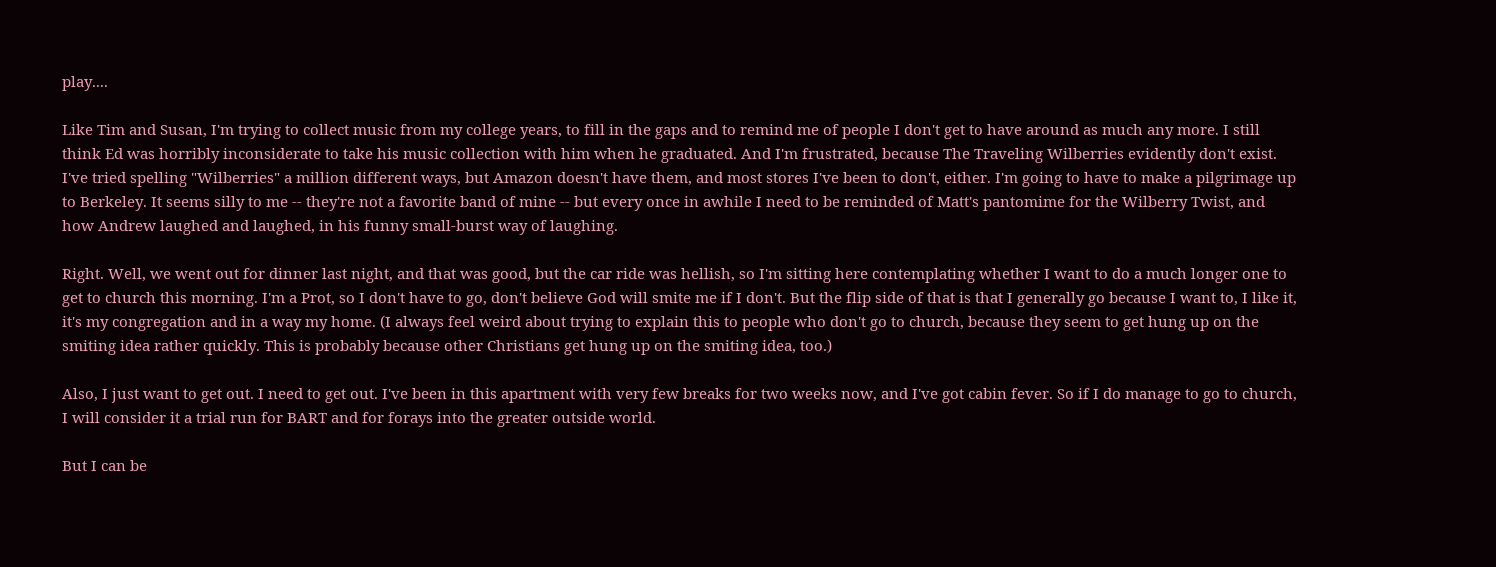play....

Like Tim and Susan, I'm trying to collect music from my college years, to fill in the gaps and to remind me of people I don't get to have around as much any more. I still think Ed was horribly inconsiderate to take his music collection with him when he graduated. And I'm frustrated, because The Traveling Wilberries evidently don't exist. I've tried spelling "Wilberries" a million different ways, but Amazon doesn't have them, and most stores I've been to don't, either. I'm going to have to make a pilgrimage up to Berkeley. It seems silly to me -- they're not a favorite band of mine -- but every once in awhile I need to be reminded of Matt's pantomime for the Wilberry Twist, and how Andrew laughed and laughed, in his funny small-burst way of laughing.

Right. Well, we went out for dinner last night, and that was good, but the car ride was hellish, so I'm sitting here contemplating whether I want to do a much longer one to get to church this morning. I'm a Prot, so I don't have to go, don't believe God will smite me if I don't. But the flip side of that is that I generally go because I want to, I like it, it's my congregation and in a way my home. (I always feel weird about trying to explain this to people who don't go to church, because they seem to get hung up on the smiting idea rather quickly. This is probably because other Christians get hung up on the smiting idea, too.)

Also, I just want to get out. I need to get out. I've been in this apartment with very few breaks for two weeks now, and I've got cabin fever. So if I do manage to go to church, I will consider it a trial run for BART and for forays into the greater outside world.

But I can be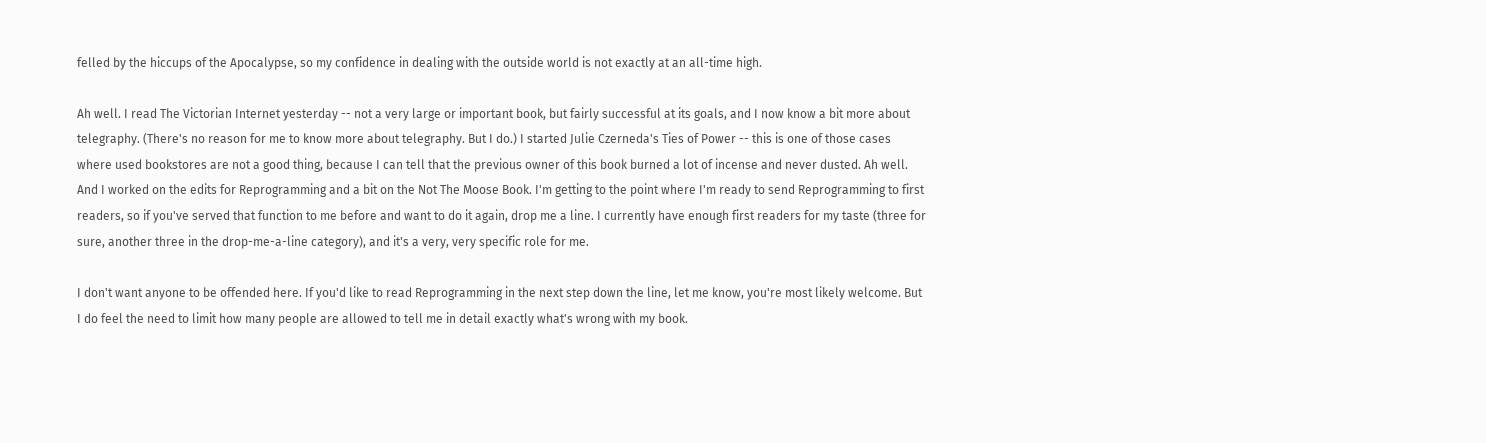felled by the hiccups of the Apocalypse, so my confidence in dealing with the outside world is not exactly at an all-time high.

Ah well. I read The Victorian Internet yesterday -- not a very large or important book, but fairly successful at its goals, and I now know a bit more about telegraphy. (There's no reason for me to know more about telegraphy. But I do.) I started Julie Czerneda's Ties of Power -- this is one of those cases where used bookstores are not a good thing, because I can tell that the previous owner of this book burned a lot of incense and never dusted. Ah well. And I worked on the edits for Reprogramming and a bit on the Not The Moose Book. I'm getting to the point where I'm ready to send Reprogramming to first readers, so if you've served that function to me before and want to do it again, drop me a line. I currently have enough first readers for my taste (three for sure, another three in the drop-me-a-line category), and it's a very, very specific role for me.

I don't want anyone to be offended here. If you'd like to read Reprogramming in the next step down the line, let me know, you're most likely welcome. But I do feel the need to limit how many people are allowed to tell me in detail exactly what's wrong with my book.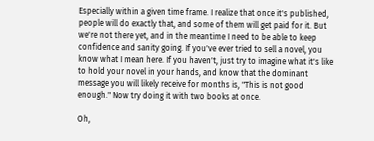Especially within a given time frame. I realize that once it's published, people will do exactly that, and some of them will get paid for it. But we're not there yet, and in the meantime I need to be able to keep confidence and sanity going. If you've ever tried to sell a novel, you know what I mean here. If you haven't, just try to imagine what it's like to hold your novel in your hands, and know that the dominant message you will likely receive for months is, "This is not good enough." Now try doing it with two books at once.

Oh,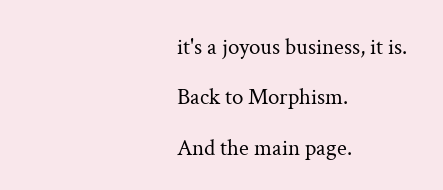it's a joyous business, it is.

Back to Morphism.

And the main page.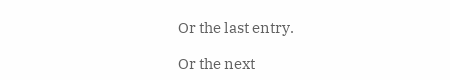Or the last entry.

Or the next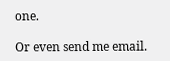one.

Or even send me email.